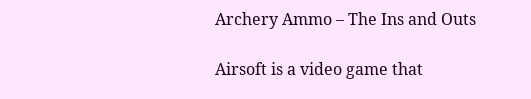Archery Ammo – The Ins and Outs

Airsoft is a video game that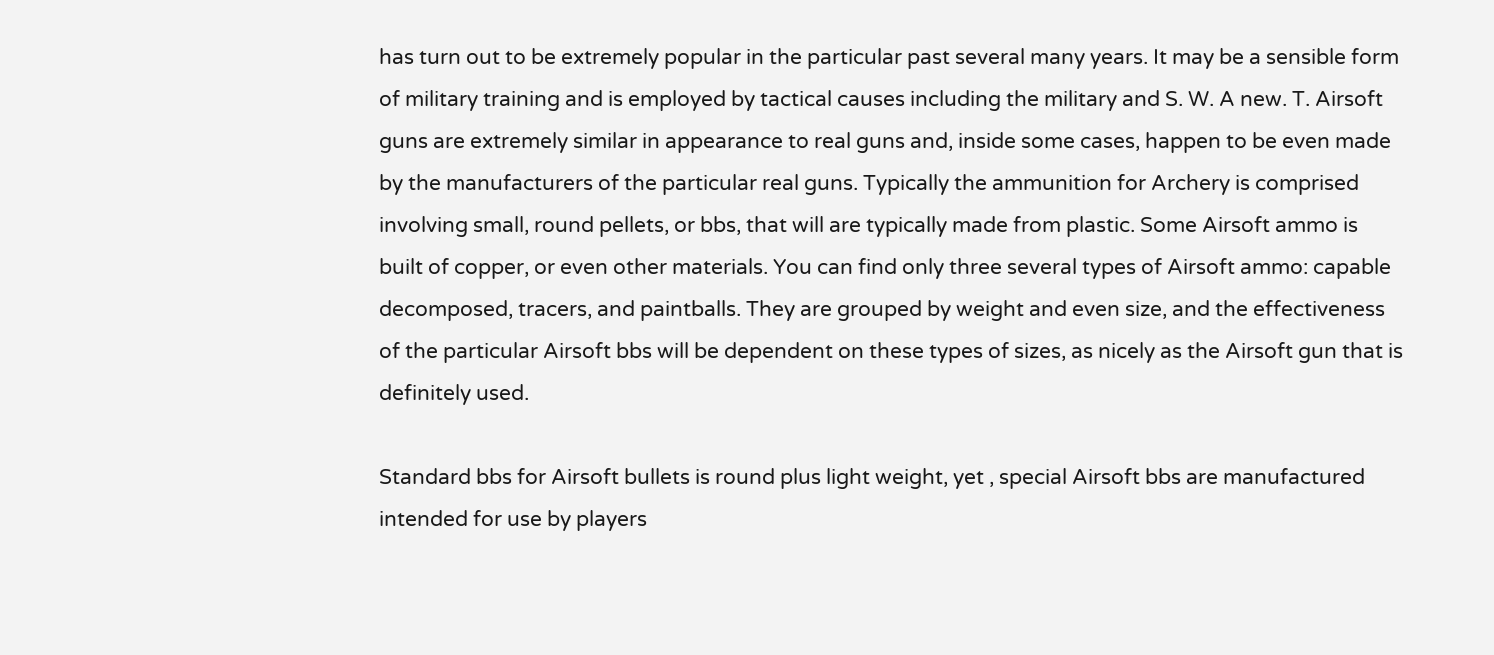has turn out to be extremely popular in the particular past several many years. It may be a sensible form of military training and is employed by tactical causes including the military and S. W. A new. T. Airsoft guns are extremely similar in appearance to real guns and, inside some cases, happen to be even made by the manufacturers of the particular real guns. Typically the ammunition for Archery is comprised involving small, round pellets, or bbs, that will are typically made from plastic. Some Airsoft ammo is built of copper, or even other materials. You can find only three several types of Airsoft ammo: capable decomposed, tracers, and paintballs. They are grouped by weight and even size, and the effectiveness of the particular Airsoft bbs will be dependent on these types of sizes, as nicely as the Airsoft gun that is definitely used.

Standard bbs for Airsoft bullets is round plus light weight, yet , special Airsoft bbs are manufactured intended for use by players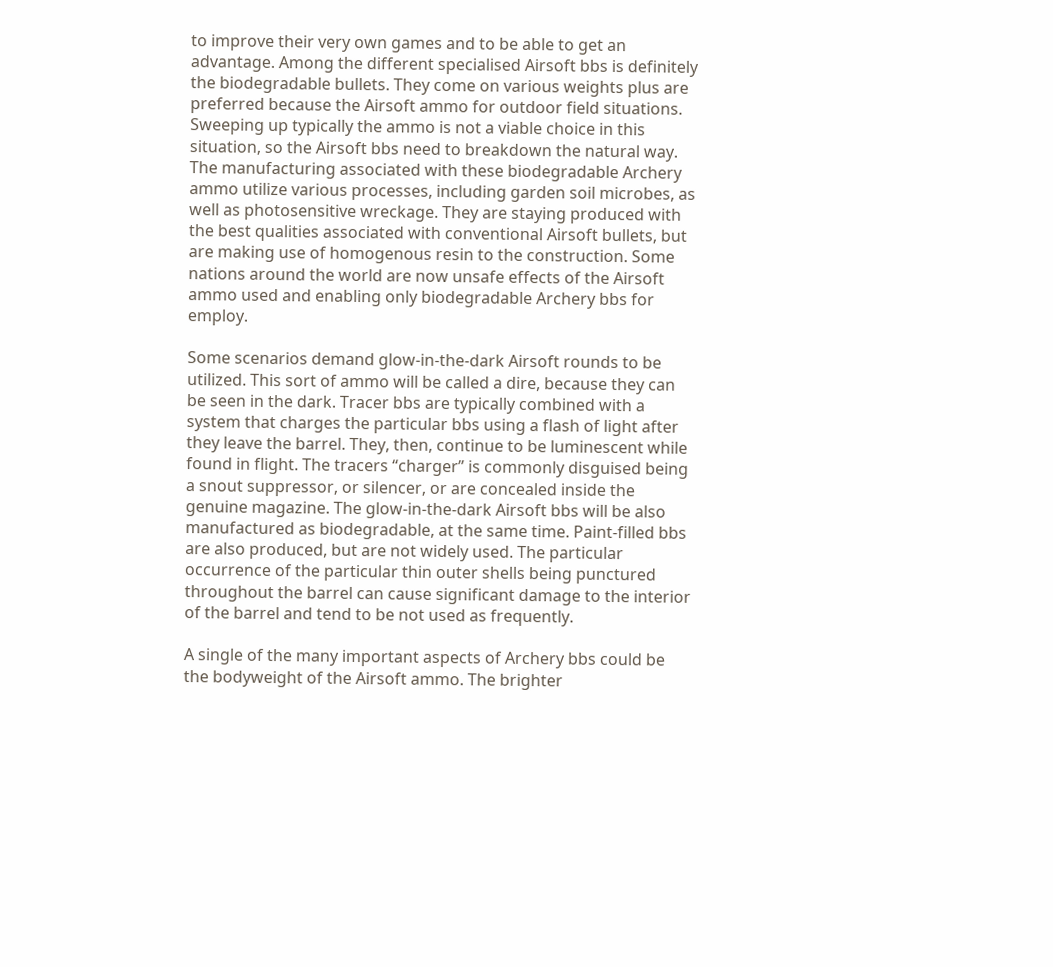to improve their very own games and to be able to get an advantage. Among the different specialised Airsoft bbs is definitely the biodegradable bullets. They come on various weights plus are preferred because the Airsoft ammo for outdoor field situations. Sweeping up typically the ammo is not a viable choice in this situation, so the Airsoft bbs need to breakdown the natural way. The manufacturing associated with these biodegradable Archery ammo utilize various processes, including garden soil microbes, as well as photosensitive wreckage. They are staying produced with the best qualities associated with conventional Airsoft bullets, but are making use of homogenous resin to the construction. Some nations around the world are now unsafe effects of the Airsoft ammo used and enabling only biodegradable Archery bbs for employ.

Some scenarios demand glow-in-the-dark Airsoft rounds to be utilized. This sort of ammo will be called a dire, because they can be seen in the dark. Tracer bbs are typically combined with a system that charges the particular bbs using a flash of light after they leave the barrel. They, then, continue to be luminescent while found in flight. The tracers “charger” is commonly disguised being a snout suppressor, or silencer, or are concealed inside the genuine magazine. The glow-in-the-dark Airsoft bbs will be also manufactured as biodegradable, at the same time. Paint-filled bbs are also produced, but are not widely used. The particular occurrence of the particular thin outer shells being punctured throughout the barrel can cause significant damage to the interior of the barrel and tend to be not used as frequently.

A single of the many important aspects of Archery bbs could be the bodyweight of the Airsoft ammo. The brighter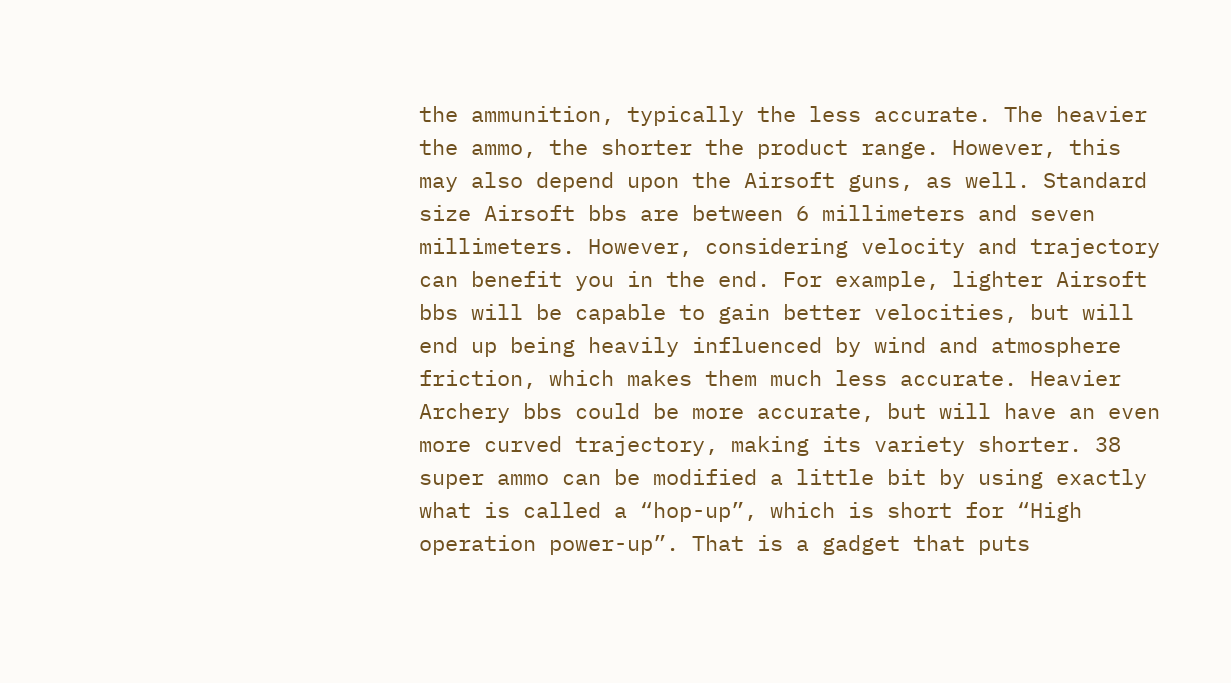the ammunition, typically the less accurate. The heavier the ammo, the shorter the product range. However, this may also depend upon the Airsoft guns, as well. Standard size Airsoft bbs are between 6 millimeters and seven millimeters. However, considering velocity and trajectory can benefit you in the end. For example, lighter Airsoft bbs will be capable to gain better velocities, but will end up being heavily influenced by wind and atmosphere friction, which makes them much less accurate. Heavier Archery bbs could be more accurate, but will have an even more curved trajectory, making its variety shorter. 38 super ammo can be modified a little bit by using exactly what is called a “hop-up”, which is short for “High operation power-up”. That is a gadget that puts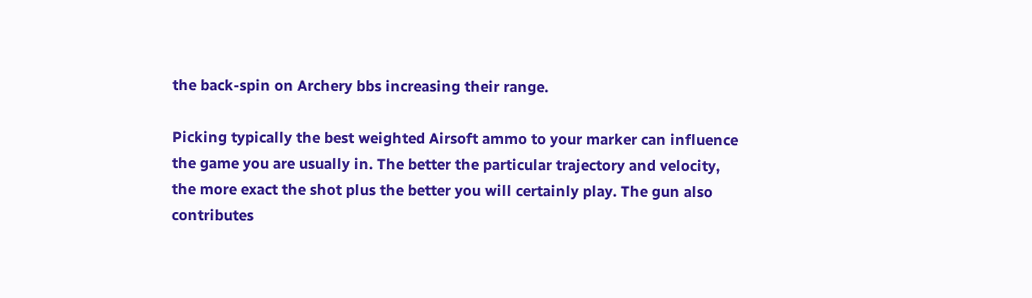the back-spin on Archery bbs increasing their range.

Picking typically the best weighted Airsoft ammo to your marker can influence the game you are usually in. The better the particular trajectory and velocity, the more exact the shot plus the better you will certainly play. The gun also contributes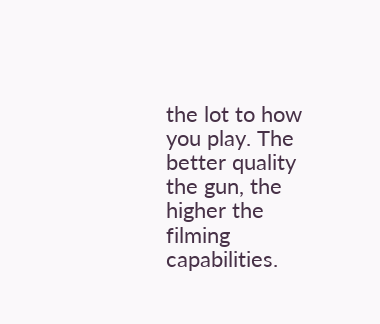the lot to how you play. The better quality the gun, the higher the filming capabilities.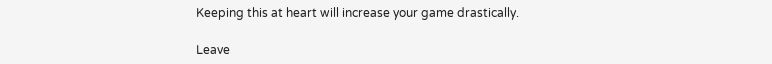Keeping this at heart will increase your game drastically.

Leave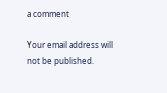a comment

Your email address will not be published.